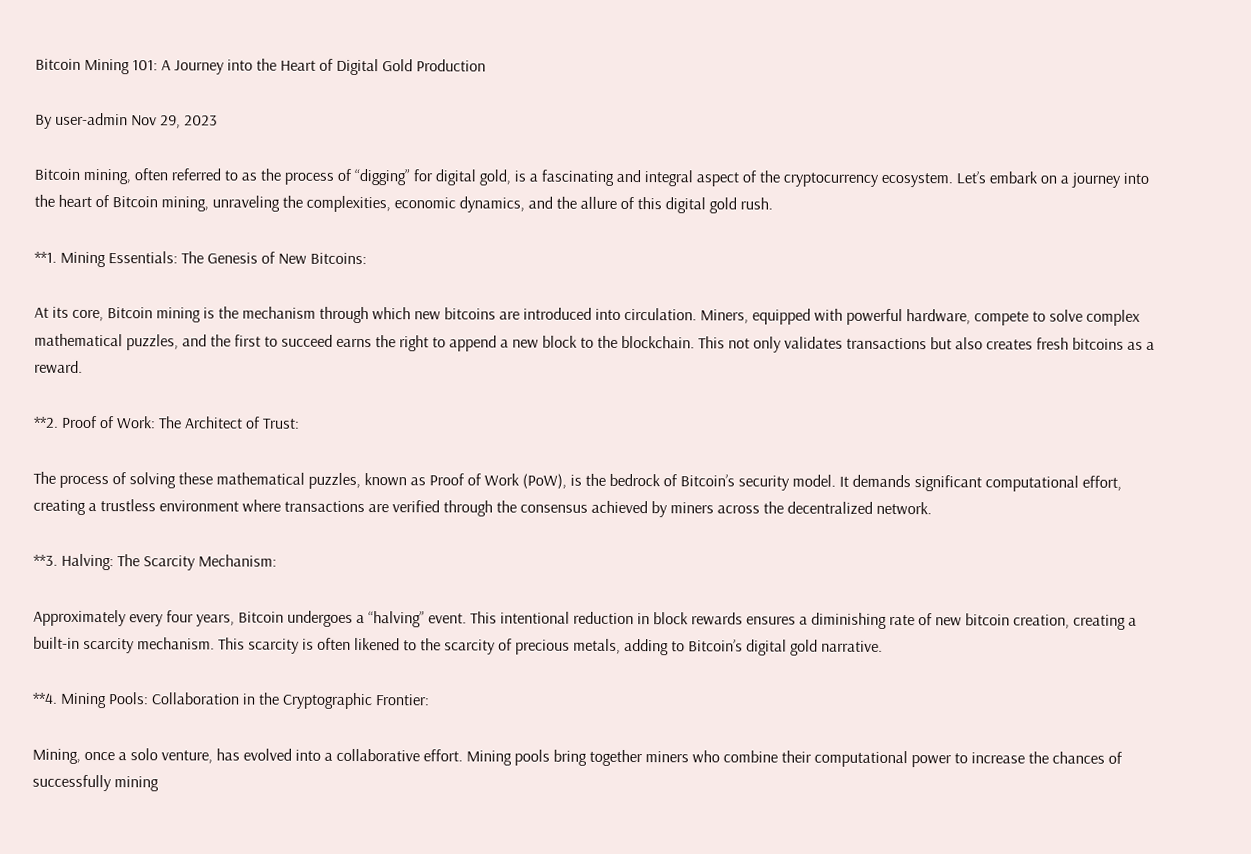Bitcoin Mining 101: A Journey into the Heart of Digital Gold Production

By user-admin Nov 29, 2023

Bitcoin mining, often referred to as the process of “digging” for digital gold, is a fascinating and integral aspect of the cryptocurrency ecosystem. Let’s embark on a journey into the heart of Bitcoin mining, unraveling the complexities, economic dynamics, and the allure of this digital gold rush.

**1. Mining Essentials: The Genesis of New Bitcoins:

At its core, Bitcoin mining is the mechanism through which new bitcoins are introduced into circulation. Miners, equipped with powerful hardware, compete to solve complex mathematical puzzles, and the first to succeed earns the right to append a new block to the blockchain. This not only validates transactions but also creates fresh bitcoins as a reward.

**2. Proof of Work: The Architect of Trust:

The process of solving these mathematical puzzles, known as Proof of Work (PoW), is the bedrock of Bitcoin’s security model. It demands significant computational effort, creating a trustless environment where transactions are verified through the consensus achieved by miners across the decentralized network.

**3. Halving: The Scarcity Mechanism:

Approximately every four years, Bitcoin undergoes a “halving” event. This intentional reduction in block rewards ensures a diminishing rate of new bitcoin creation, creating a built-in scarcity mechanism. This scarcity is often likened to the scarcity of precious metals, adding to Bitcoin’s digital gold narrative.

**4. Mining Pools: Collaboration in the Cryptographic Frontier:

Mining, once a solo venture, has evolved into a collaborative effort. Mining pools bring together miners who combine their computational power to increase the chances of successfully mining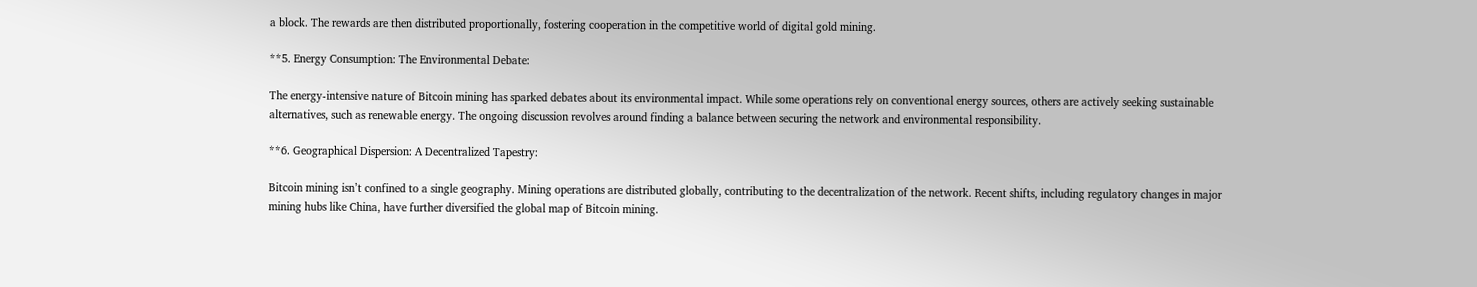a block. The rewards are then distributed proportionally, fostering cooperation in the competitive world of digital gold mining.

**5. Energy Consumption: The Environmental Debate:

The energy-intensive nature of Bitcoin mining has sparked debates about its environmental impact. While some operations rely on conventional energy sources, others are actively seeking sustainable alternatives, such as renewable energy. The ongoing discussion revolves around finding a balance between securing the network and environmental responsibility.

**6. Geographical Dispersion: A Decentralized Tapestry:

Bitcoin mining isn’t confined to a single geography. Mining operations are distributed globally, contributing to the decentralization of the network. Recent shifts, including regulatory changes in major mining hubs like China, have further diversified the global map of Bitcoin mining.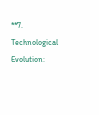**7. Technological Evolution: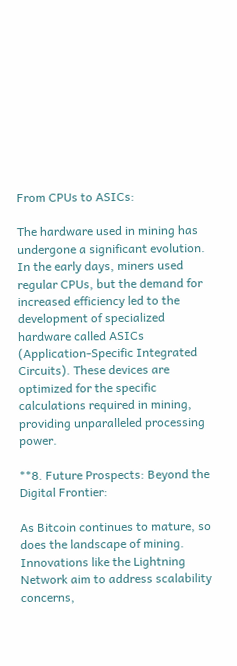From CPUs to ASICs:

The hardware used in mining has undergone a significant evolution. In the early days, miners used regular CPUs, but the demand for increased efficiency led to the development of specialized hardware called ASICs (Application-Specific Integrated Circuits). These devices are optimized for the specific calculations required in mining, providing unparalleled processing power.

**8. Future Prospects: Beyond the Digital Frontier:

As Bitcoin continues to mature, so does the landscape of mining. Innovations like the Lightning Network aim to address scalability concerns,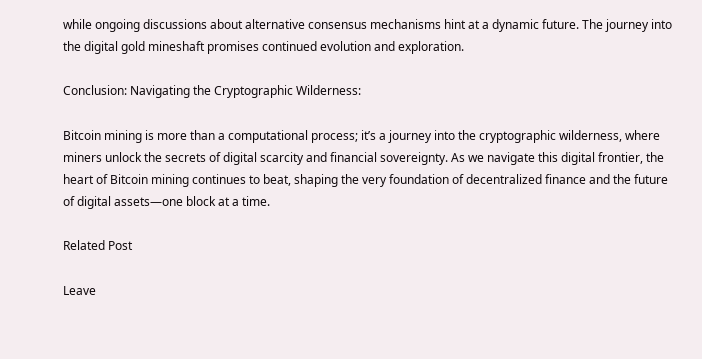while ongoing discussions about alternative consensus mechanisms hint at a dynamic future. The journey into the digital gold mineshaft promises continued evolution and exploration.

Conclusion: Navigating the Cryptographic Wilderness:

Bitcoin mining is more than a computational process; it’s a journey into the cryptographic wilderness, where miners unlock the secrets of digital scarcity and financial sovereignty. As we navigate this digital frontier, the heart of Bitcoin mining continues to beat, shaping the very foundation of decentralized finance and the future of digital assets—one block at a time.

Related Post

Leave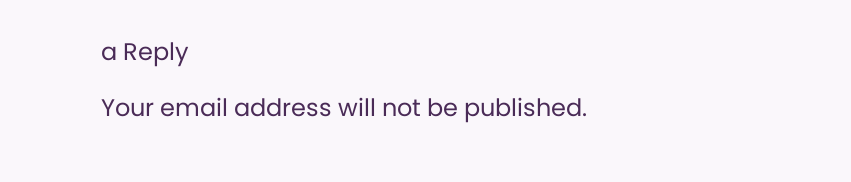a Reply

Your email address will not be published.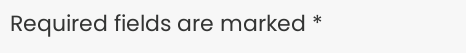Required fields are marked *